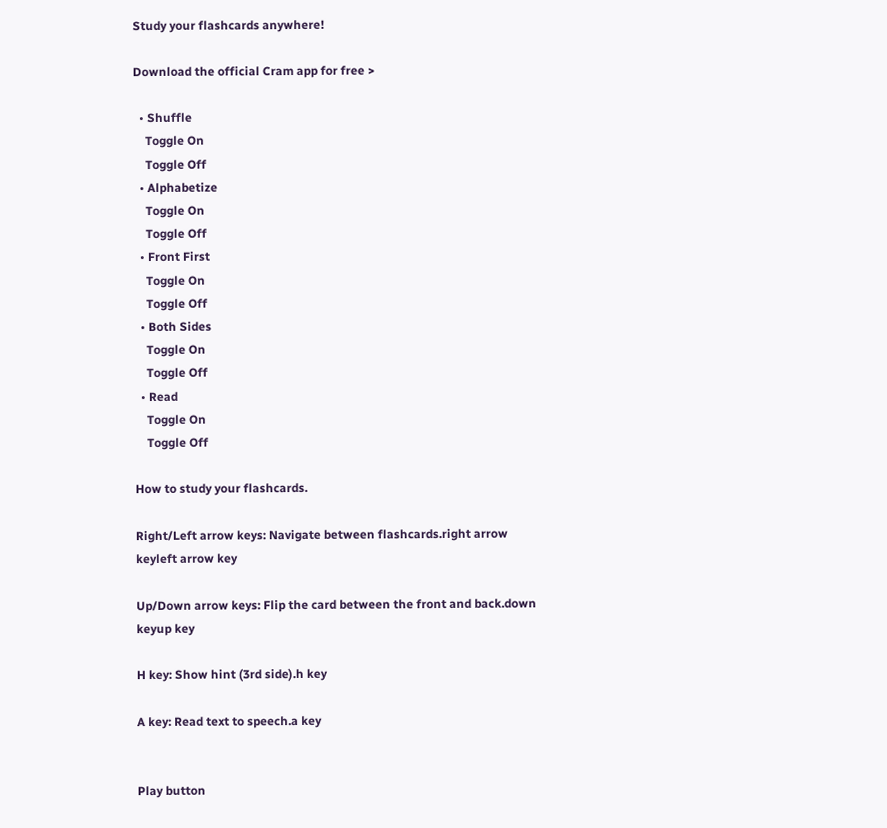Study your flashcards anywhere!

Download the official Cram app for free >

  • Shuffle
    Toggle On
    Toggle Off
  • Alphabetize
    Toggle On
    Toggle Off
  • Front First
    Toggle On
    Toggle Off
  • Both Sides
    Toggle On
    Toggle Off
  • Read
    Toggle On
    Toggle Off

How to study your flashcards.

Right/Left arrow keys: Navigate between flashcards.right arrow keyleft arrow key

Up/Down arrow keys: Flip the card between the front and back.down keyup key

H key: Show hint (3rd side).h key

A key: Read text to speech.a key


Play button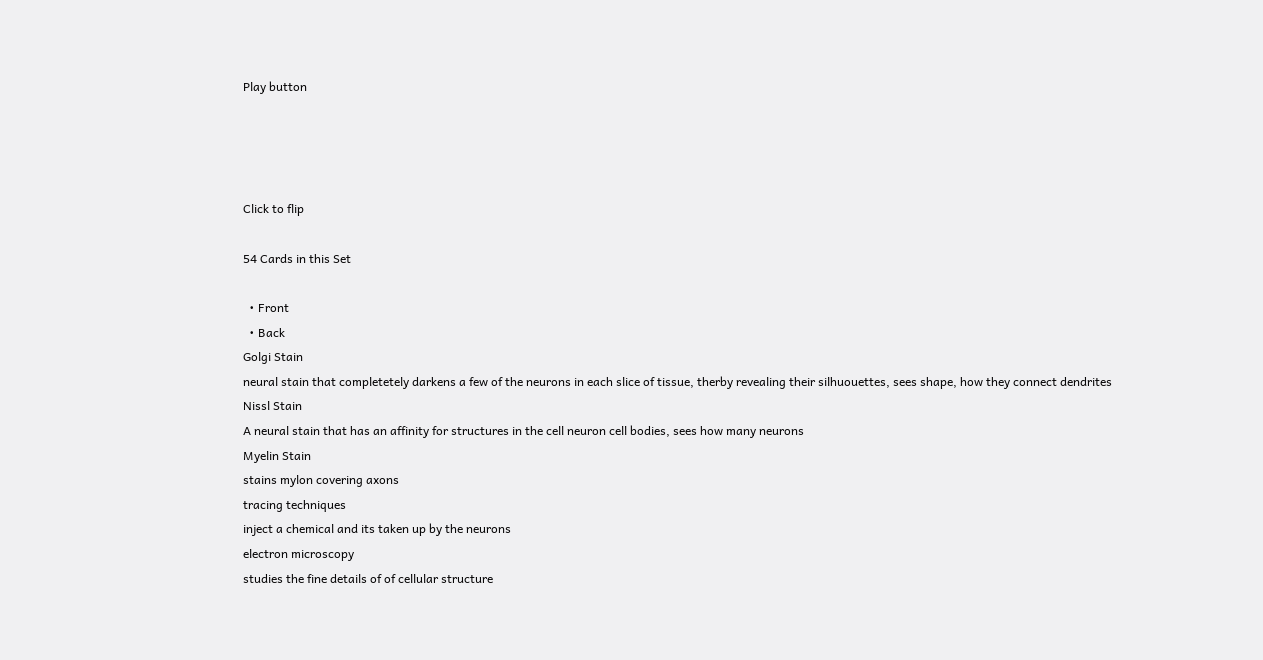Play button




Click to flip

54 Cards in this Set

  • Front
  • Back
Golgi Stain
neural stain that completetely darkens a few of the neurons in each slice of tissue, therby revealing their silhuouettes, sees shape, how they connect dendrites
Nissl Stain
A neural stain that has an affinity for structures in the cell neuron cell bodies, sees how many neurons
Myelin Stain
stains mylon covering axons
tracing techniques
inject a chemical and its taken up by the neurons
electron microscopy
studies the fine details of of cellular structure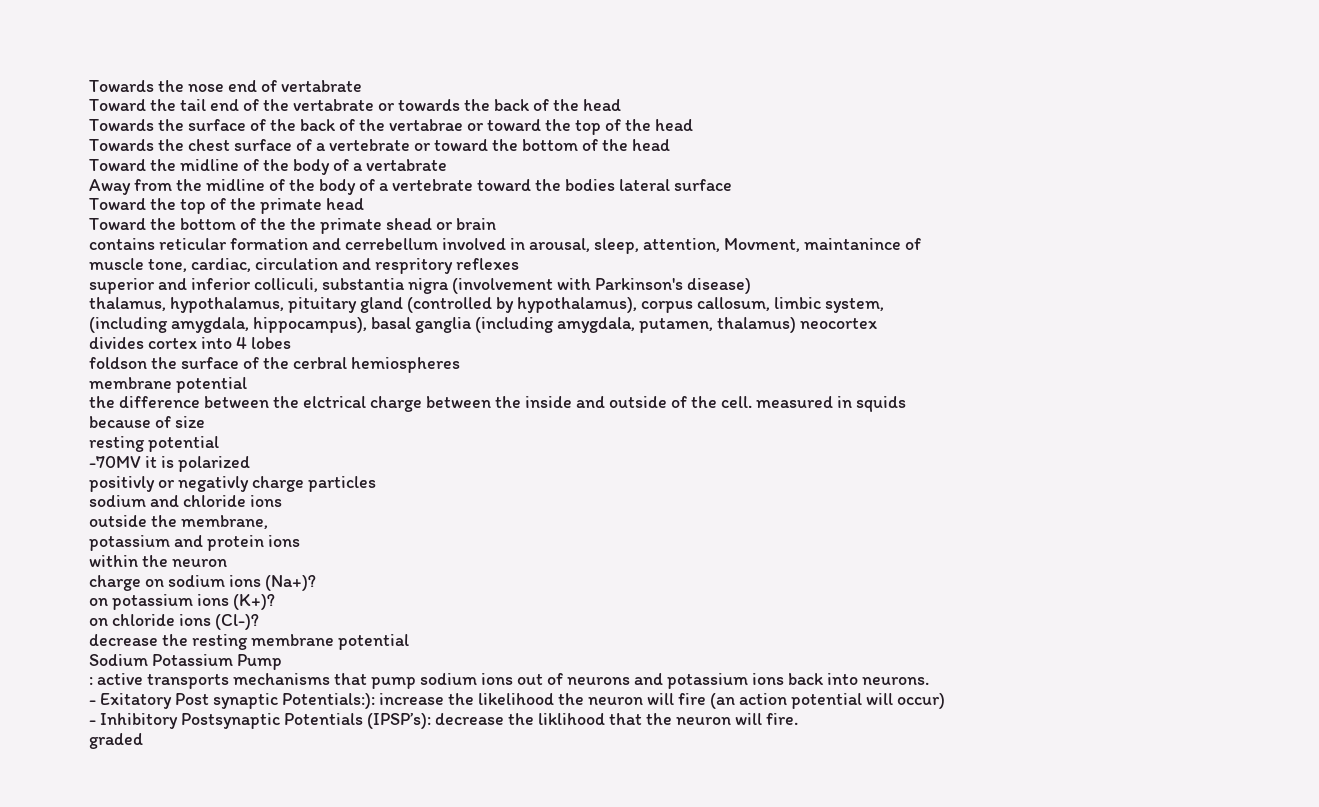Towards the nose end of vertabrate
Toward the tail end of the vertabrate or towards the back of the head
Towards the surface of the back of the vertabrae or toward the top of the head
Towards the chest surface of a vertebrate or toward the bottom of the head
Toward the midline of the body of a vertabrate
Away from the midline of the body of a vertebrate toward the bodies lateral surface
Toward the top of the primate head
Toward the bottom of the the primate shead or brain
contains reticular formation and cerrebellum involved in arousal, sleep, attention, Movment, maintanince of muscle tone, cardiac, circulation and respritory reflexes
superior and inferior colliculi, substantia nigra (involvement with Parkinson's disease)
thalamus, hypothalamus, pituitary gland (controlled by hypothalamus), corpus callosum, limbic system, (including amygdala, hippocampus), basal ganglia (including amygdala, putamen, thalamus) neocortex
divides cortex into 4 lobes
foldson the surface of the cerbral hemiospheres
membrane potential
the difference between the elctrical charge between the inside and outside of the cell. measured in squids because of size
resting potential
-70MV it is polarized
positivly or negativly charge particles
sodium and chloride ions
outside the membrane,
potassium and protein ions
within the neuron
charge on sodium ions (Na+)?
on potassium ions (K+)?
on chloride ions (Cl-)?
decrease the resting membrane potential
Sodium Potassium Pump
: active transports mechanisms that pump sodium ions out of neurons and potassium ions back into neurons.
- Exitatory Post synaptic Potentials:): increase the likelihood the neuron will fire (an action potential will occur)
- Inhibitory Postsynaptic Potentials (IPSP’s): decrease the liklihood that the neuron will fire.
graded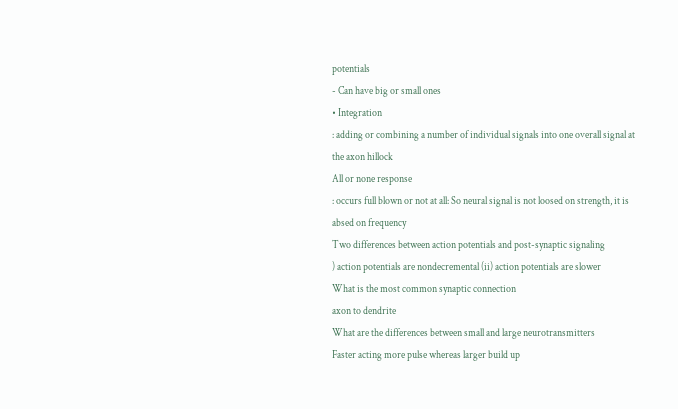potentials
- Can have big or small ones
• Integration
: adding or combining a number of individual signals into one overall signal at the axon hillock
All or none response
: occurs full blown or not at all: So neural signal is not loosed on strength, it is absed on frequency
Two differences between action potentials and post-synaptic signaling
) action potentials are nondecremental (ii) action potentials are slower
What is the most common synaptic connection
axon to dendrite
What are the differences between small and large neurotransmitters
Faster acting more pulse whereas larger build up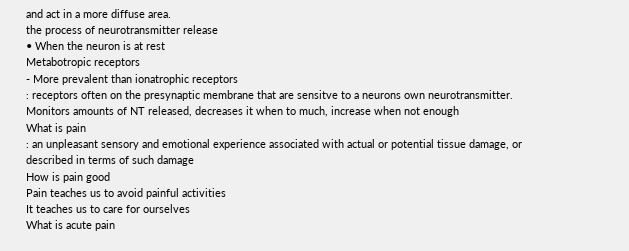and act in a more diffuse area.
the process of neurotransmitter release
• When the neuron is at rest
Metabotropic receptors
- More prevalent than ionatrophic receptors
: receptors often on the presynaptic membrane that are sensitve to a neurons own neurotransmitter. Monitors amounts of NT released, decreases it when to much, increase when not enough
What is pain
: an unpleasant sensory and emotional experience associated with actual or potential tissue damage, or described in terms of such damage
How is pain good
Pain teaches us to avoid painful activities
It teaches us to care for ourselves
What is acute pain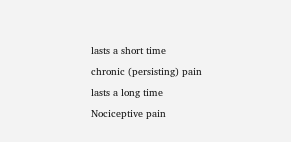lasts a short time
chronic (persisting) pain
lasts a long time
Nociceptive pain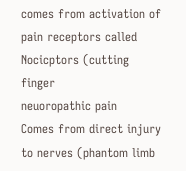comes from activation of pain receptors called Nocicptors (cutting finger
neuoropathic pain
Comes from direct injury to nerves (phantom limb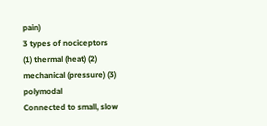pain)
3 types of nociceptors
(1) thermal (heat) (2) mechanical (pressure) (3) polymodal
Connected to small, slow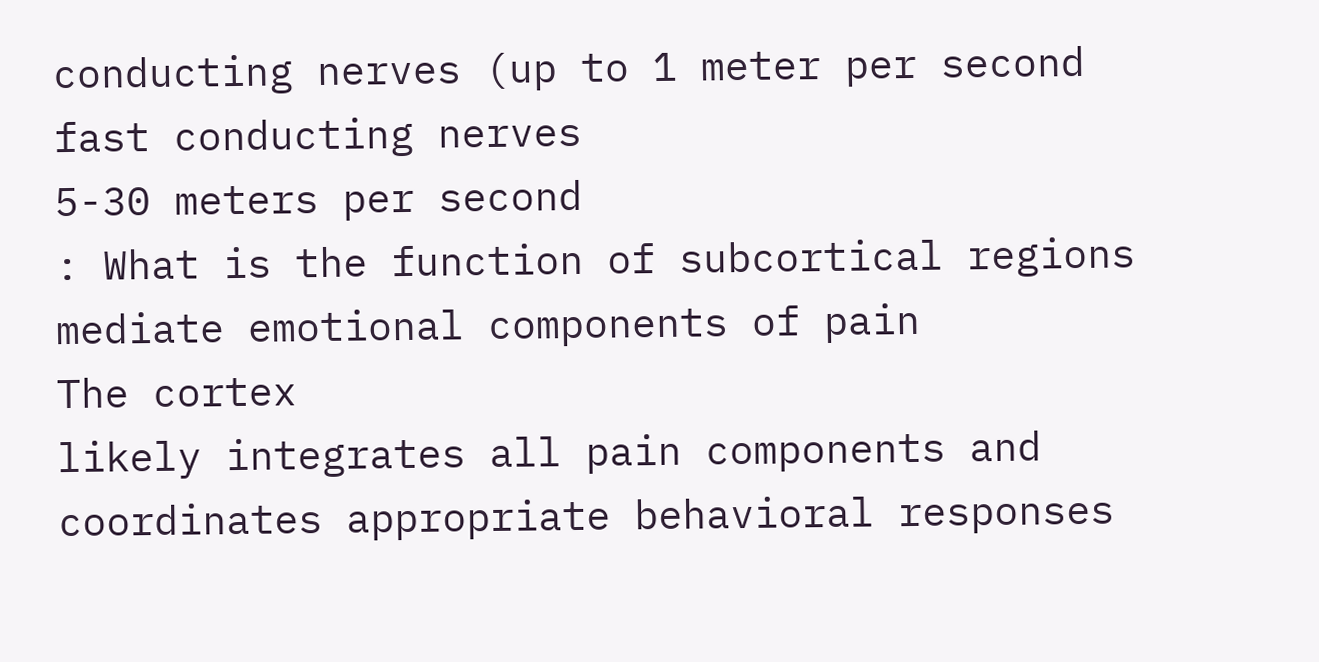conducting nerves (up to 1 meter per second
fast conducting nerves
5-30 meters per second
: What is the function of subcortical regions
mediate emotional components of pain
The cortex
likely integrates all pain components and coordinates appropriate behavioral responses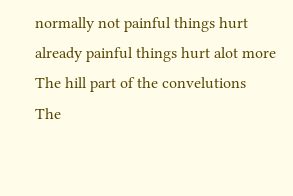normally not painful things hurt
already painful things hurt alot more
The hill part of the convelutions
The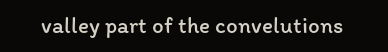valley part of the convelutions